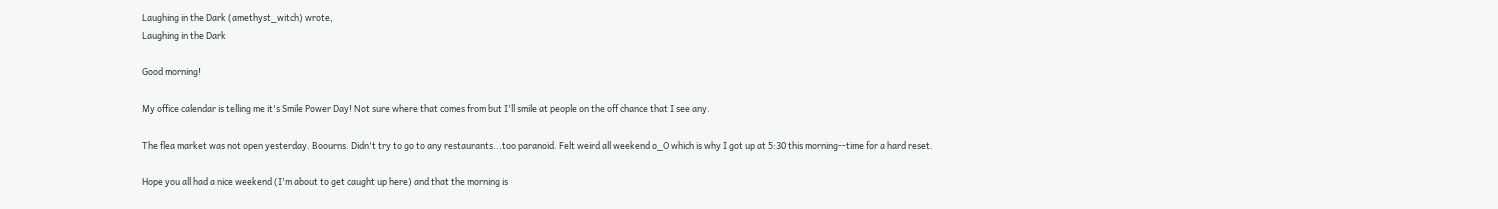Laughing in the Dark (amethyst_witch) wrote,
Laughing in the Dark

Good morning!

My office calendar is telling me it's Smile Power Day! Not sure where that comes from but I'll smile at people on the off chance that I see any.

The flea market was not open yesterday. Boourns. Didn't try to go to any restaurants...too paranoid. Felt weird all weekend o_O which is why I got up at 5:30 this morning--time for a hard reset.

Hope you all had a nice weekend (I'm about to get caught up here) and that the morning is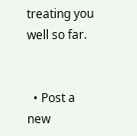treating you well so far.


  • Post a new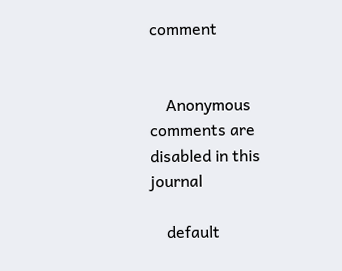comment


    Anonymous comments are disabled in this journal

    default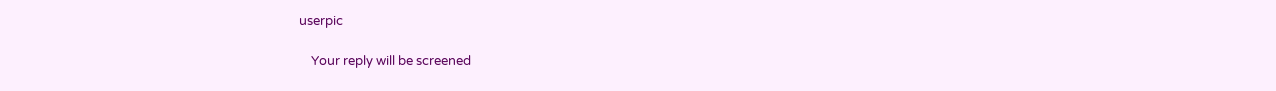userpic

    Your reply will be screened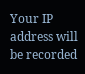Your IP address will be recorded